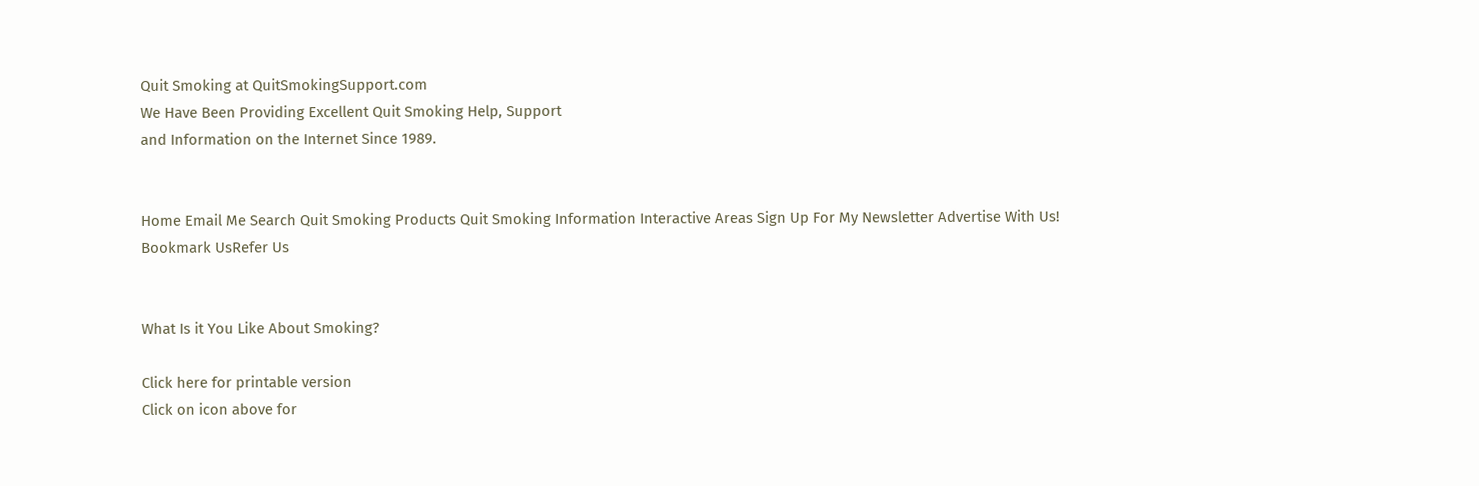Quit Smoking at QuitSmokingSupport.com
We Have Been Providing Excellent Quit Smoking Help, Support
and Information on the Internet Since 1989.


Home Email Me Search Quit Smoking Products Quit Smoking Information Interactive Areas Sign Up For My Newsletter Advertise With Us!
Bookmark UsRefer Us


What Is it You Like About Smoking?

Click here for printable version
Click on icon above for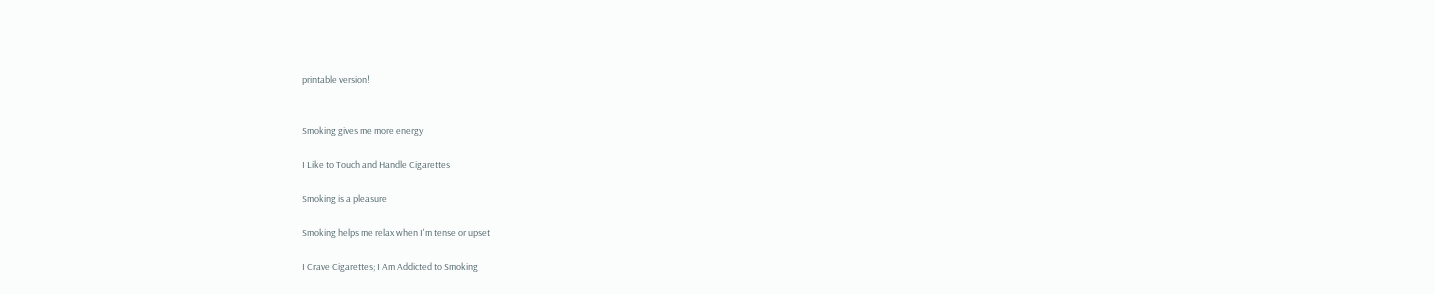printable version!


Smoking gives me more energy

I Like to Touch and Handle Cigarettes

Smoking is a pleasure

Smoking helps me relax when I'm tense or upset

I Crave Cigarettes; I Am Addicted to Smoking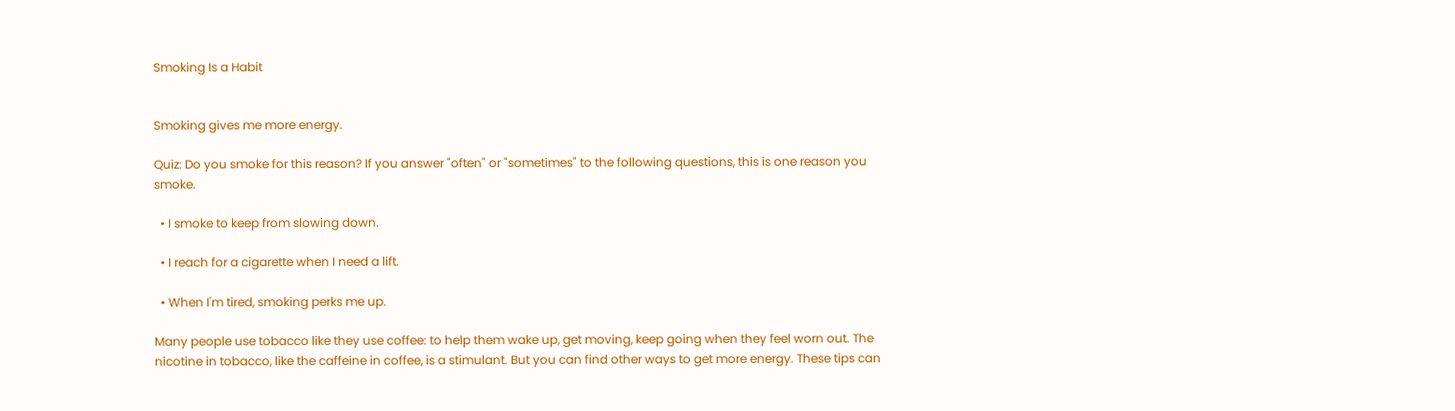Smoking Is a Habit


Smoking gives me more energy.

Quiz: Do you smoke for this reason? If you answer "often" or "sometimes" to the following questions, this is one reason you smoke.

  • I smoke to keep from slowing down.

  • I reach for a cigarette when I need a lift.

  • When I'm tired, smoking perks me up.

Many people use tobacco like they use coffee: to help them wake up, get moving, keep going when they feel worn out. The nicotine in tobacco, like the caffeine in coffee, is a stimulant. But you can find other ways to get more energy. These tips can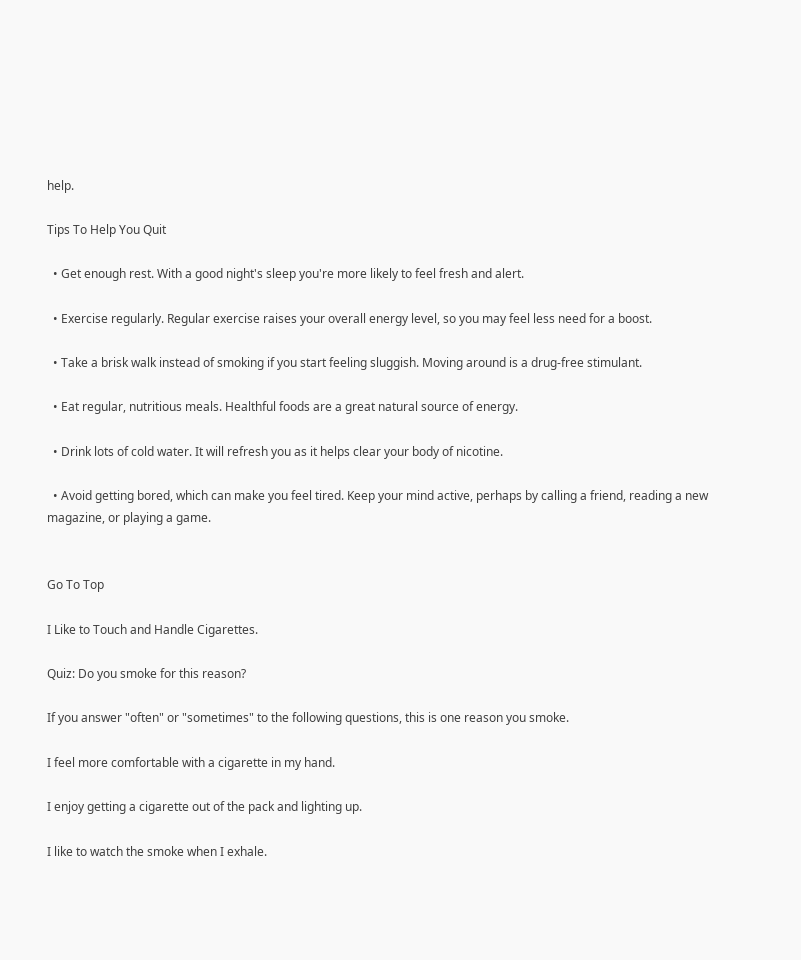help.

Tips To Help You Quit

  • Get enough rest. With a good night's sleep you're more likely to feel fresh and alert.

  • Exercise regularly. Regular exercise raises your overall energy level, so you may feel less need for a boost.

  • Take a brisk walk instead of smoking if you start feeling sluggish. Moving around is a drug-free stimulant.

  • Eat regular, nutritious meals. Healthful foods are a great natural source of energy.

  • Drink lots of cold water. It will refresh you as it helps clear your body of nicotine.

  • Avoid getting bored, which can make you feel tired. Keep your mind active, perhaps by calling a friend, reading a new magazine, or playing a game.


Go To Top

I Like to Touch and Handle Cigarettes.

Quiz: Do you smoke for this reason?

If you answer "often" or "sometimes" to the following questions, this is one reason you smoke.

I feel more comfortable with a cigarette in my hand.

I enjoy getting a cigarette out of the pack and lighting up.

I like to watch the smoke when I exhale.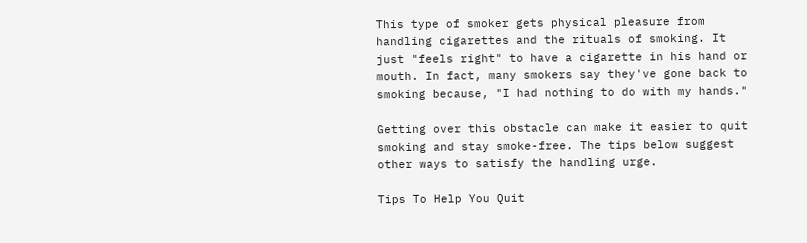This type of smoker gets physical pleasure from handling cigarettes and the rituals of smoking. It just "feels right" to have a cigarette in his hand or mouth. In fact, many smokers say they've gone back to smoking because, "I had nothing to do with my hands."

Getting over this obstacle can make it easier to quit smoking and stay smoke-free. The tips below suggest other ways to satisfy the handling urge.

Tips To Help You Quit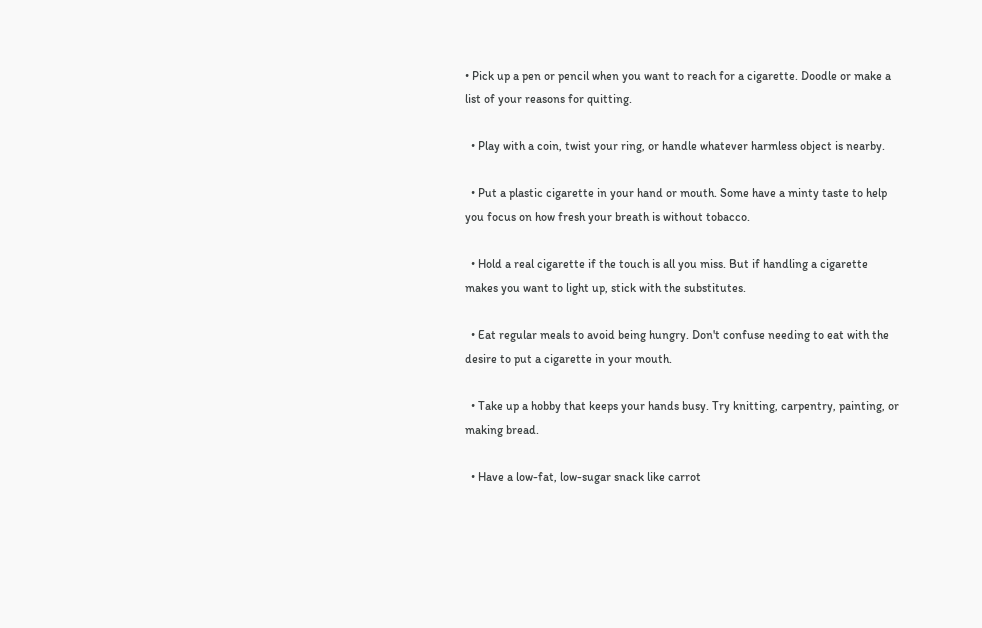• Pick up a pen or pencil when you want to reach for a cigarette. Doodle or make a list of your reasons for quitting.

  • Play with a coin, twist your ring, or handle whatever harmless object is nearby.

  • Put a plastic cigarette in your hand or mouth. Some have a minty taste to help you focus on how fresh your breath is without tobacco.

  • Hold a real cigarette if the touch is all you miss. But if handling a cigarette makes you want to light up, stick with the substitutes.

  • Eat regular meals to avoid being hungry. Don't confuse needing to eat with the desire to put a cigarette in your mouth.

  • Take up a hobby that keeps your hands busy. Try knitting, carpentry, painting, or making bread.

  • Have a low-fat, low-sugar snack like carrot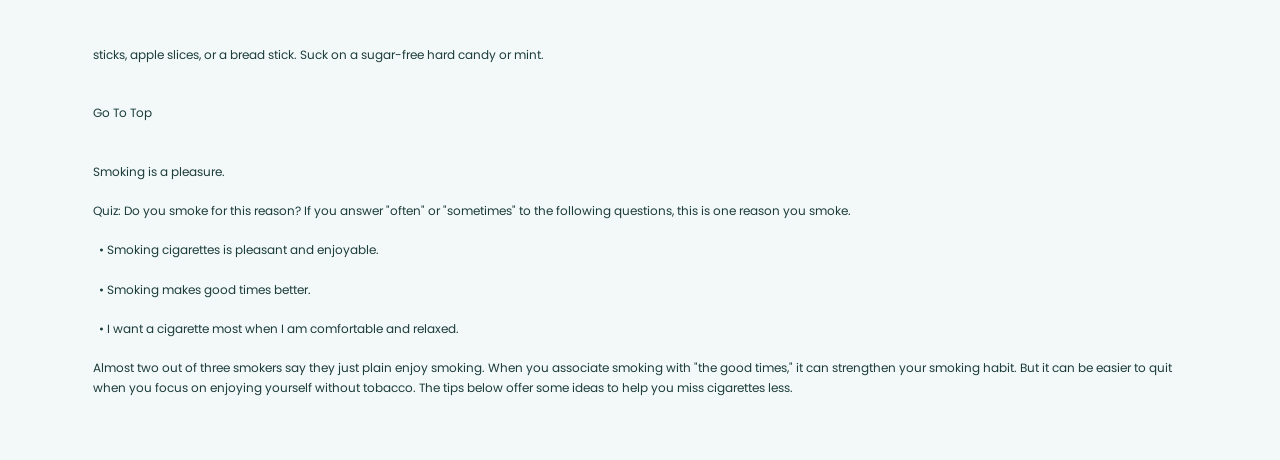sticks, apple slices, or a bread stick. Suck on a sugar-free hard candy or mint.


Go To Top


Smoking is a pleasure.

Quiz: Do you smoke for this reason? If you answer "often" or "sometimes" to the following questions, this is one reason you smoke.

  • Smoking cigarettes is pleasant and enjoyable.

  • Smoking makes good times better.

  • I want a cigarette most when I am comfortable and relaxed.

Almost two out of three smokers say they just plain enjoy smoking. When you associate smoking with "the good times," it can strengthen your smoking habit. But it can be easier to quit when you focus on enjoying yourself without tobacco. The tips below offer some ideas to help you miss cigarettes less.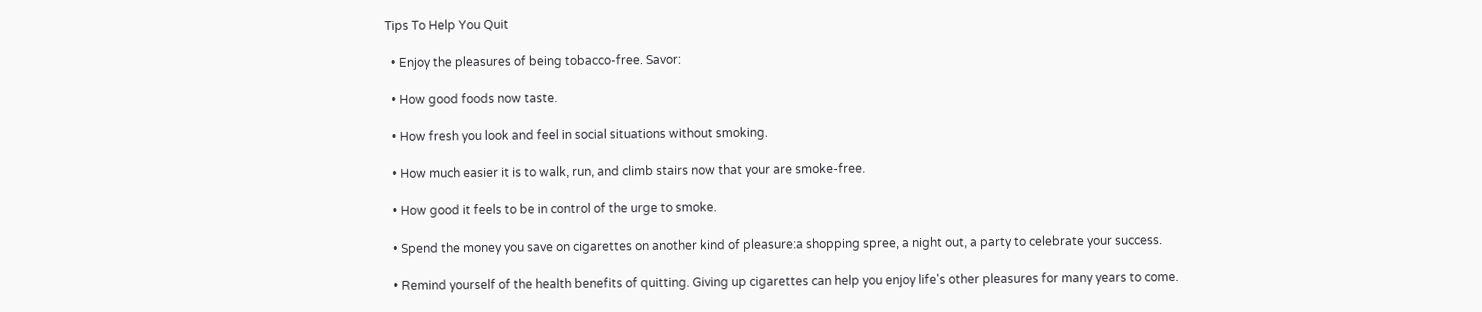Tips To Help You Quit

  • Enjoy the pleasures of being tobacco-free. Savor:

  • How good foods now taste.

  • How fresh you look and feel in social situations without smoking.

  • How much easier it is to walk, run, and climb stairs now that your are smoke-free.

  • How good it feels to be in control of the urge to smoke.

  • Spend the money you save on cigarettes on another kind of pleasure:a shopping spree, a night out, a party to celebrate your success.

  • Remind yourself of the health benefits of quitting. Giving up cigarettes can help you enjoy life's other pleasures for many years to come.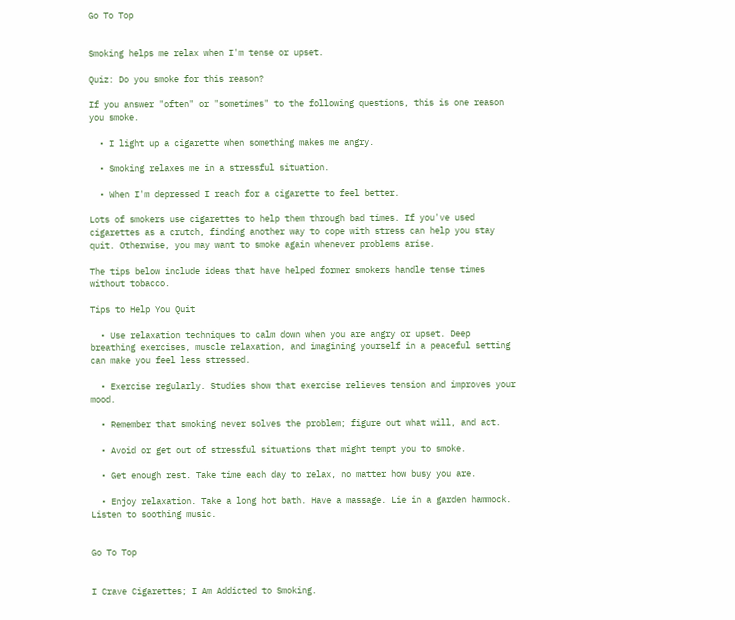Go To Top


Smoking helps me relax when I'm tense or upset.

Quiz: Do you smoke for this reason?

If you answer "often" or "sometimes" to the following questions, this is one reason you smoke.

  • I light up a cigarette when something makes me angry.

  • Smoking relaxes me in a stressful situation.

  • When I'm depressed I reach for a cigarette to feel better.

Lots of smokers use cigarettes to help them through bad times. If you've used cigarettes as a crutch, finding another way to cope with stress can help you stay quit. Otherwise, you may want to smoke again whenever problems arise.

The tips below include ideas that have helped former smokers handle tense times without tobacco.

Tips to Help You Quit

  • Use relaxation techniques to calm down when you are angry or upset. Deep breathing exercises, muscle relaxation, and imagining yourself in a peaceful setting can make you feel less stressed.

  • Exercise regularly. Studies show that exercise relieves tension and improves your mood.

  • Remember that smoking never solves the problem; figure out what will, and act.

  • Avoid or get out of stressful situations that might tempt you to smoke.

  • Get enough rest. Take time each day to relax, no matter how busy you are.

  • Enjoy relaxation. Take a long hot bath. Have a massage. Lie in a garden hammock. Listen to soothing music.


Go To Top


I Crave Cigarettes; I Am Addicted to Smoking.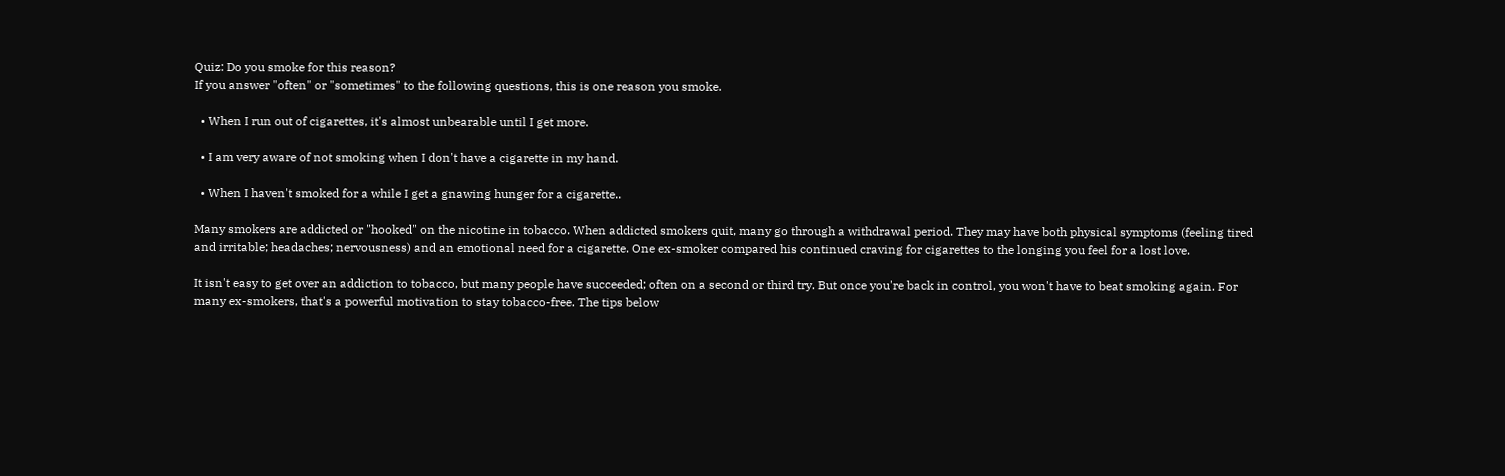Quiz: Do you smoke for this reason?
If you answer "often" or "sometimes" to the following questions, this is one reason you smoke.

  • When I run out of cigarettes, it's almost unbearable until I get more.

  • I am very aware of not smoking when I don't have a cigarette in my hand.

  • When I haven't smoked for a while I get a gnawing hunger for a cigarette..

Many smokers are addicted or "hooked" on the nicotine in tobacco. When addicted smokers quit, many go through a withdrawal period. They may have both physical symptoms (feeling tired and irritable; headaches; nervousness) and an emotional need for a cigarette. One ex-smoker compared his continued craving for cigarettes to the longing you feel for a lost love.

It isn't easy to get over an addiction to tobacco, but many people have succeeded; often on a second or third try. But once you're back in control, you won't have to beat smoking again. For many ex-smokers, that's a powerful motivation to stay tobacco-free. The tips below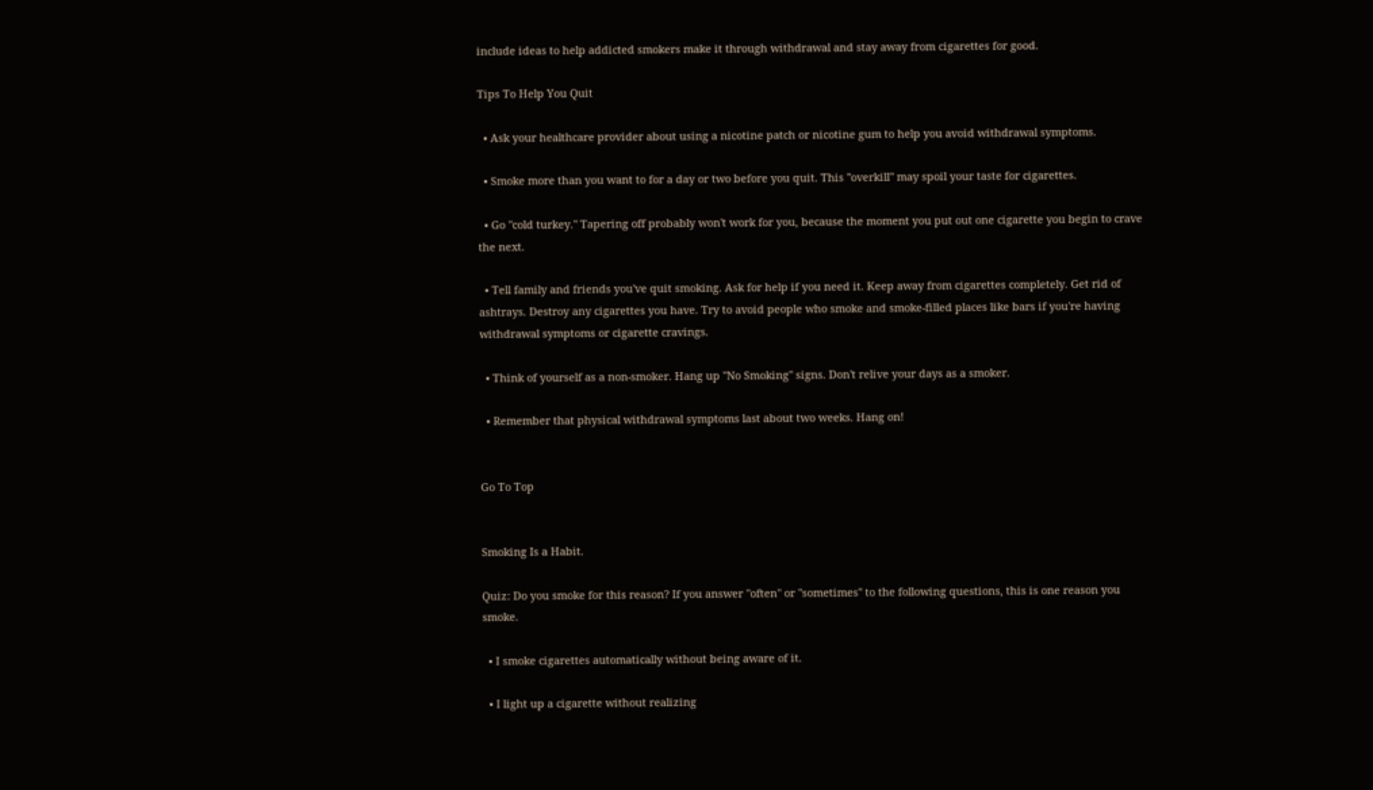include ideas to help addicted smokers make it through withdrawal and stay away from cigarettes for good.

Tips To Help You Quit

  • Ask your healthcare provider about using a nicotine patch or nicotine gum to help you avoid withdrawal symptoms.

  • Smoke more than you want to for a day or two before you quit. This "overkill" may spoil your taste for cigarettes.

  • Go "cold turkey." Tapering off probably won't work for you, because the moment you put out one cigarette you begin to crave the next.

  • Tell family and friends you've quit smoking. Ask for help if you need it. Keep away from cigarettes completely. Get rid of ashtrays. Destroy any cigarettes you have. Try to avoid people who smoke and smoke-filled places like bars if you're having withdrawal symptoms or cigarette cravings.

  • Think of yourself as a non-smoker. Hang up "No Smoking" signs. Don't relive your days as a smoker.

  • Remember that physical withdrawal symptoms last about two weeks. Hang on!


Go To Top


Smoking Is a Habit.

Quiz: Do you smoke for this reason? If you answer "often" or "sometimes" to the following questions, this is one reason you smoke.

  • I smoke cigarettes automatically without being aware of it.

  • I light up a cigarette without realizing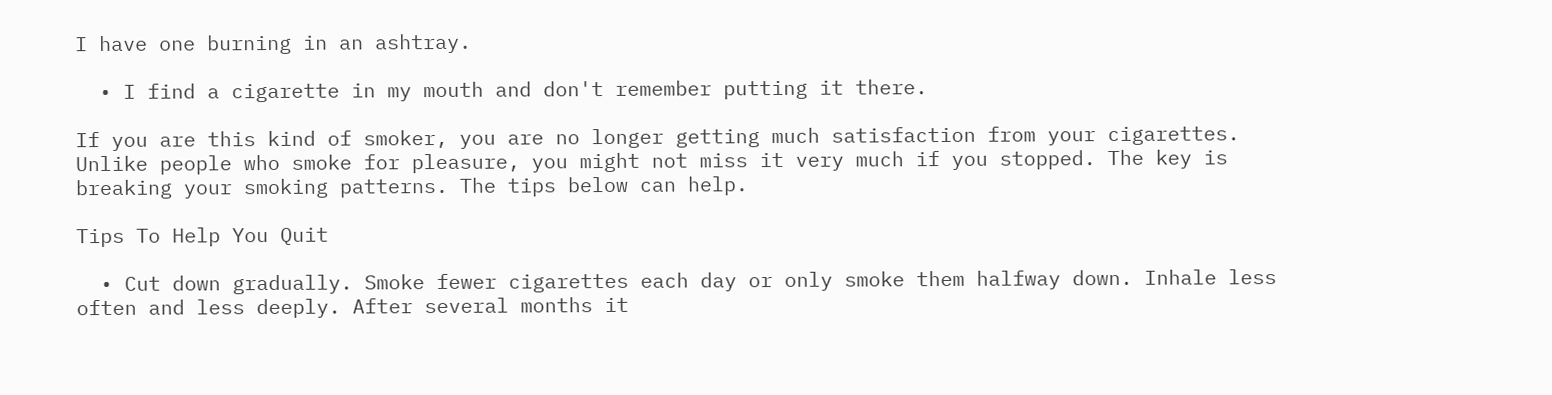I have one burning in an ashtray.

  • I find a cigarette in my mouth and don't remember putting it there.

If you are this kind of smoker, you are no longer getting much satisfaction from your cigarettes. Unlike people who smoke for pleasure, you might not miss it very much if you stopped. The key is breaking your smoking patterns. The tips below can help.

Tips To Help You Quit

  • Cut down gradually. Smoke fewer cigarettes each day or only smoke them halfway down. Inhale less often and less deeply. After several months it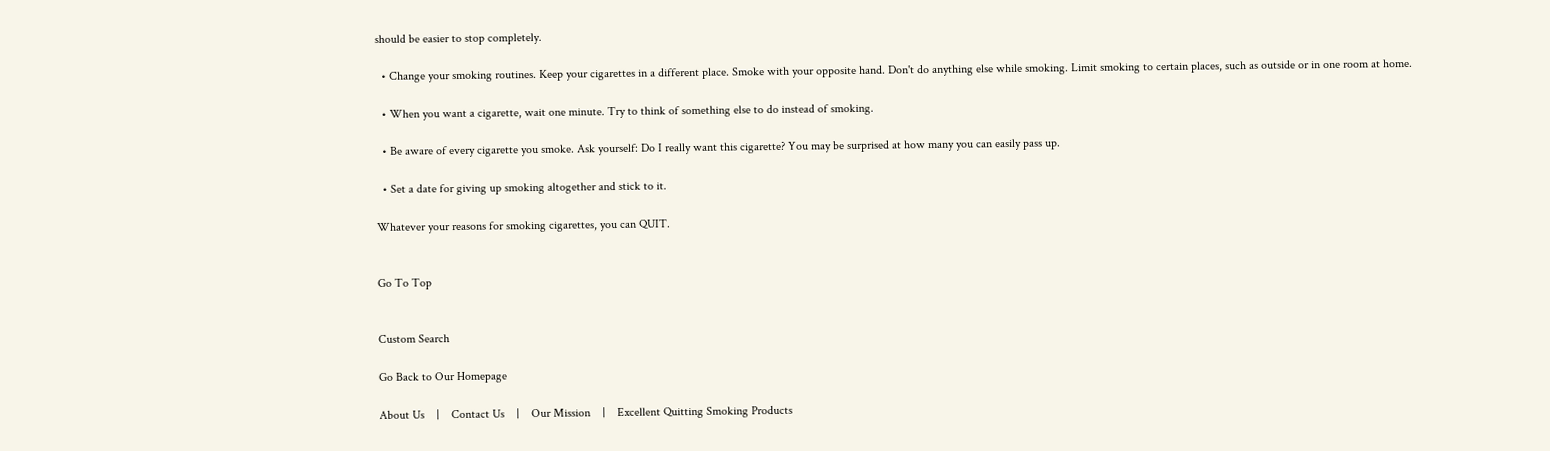should be easier to stop completely.

  • Change your smoking routines. Keep your cigarettes in a different place. Smoke with your opposite hand. Don't do anything else while smoking. Limit smoking to certain places, such as outside or in one room at home.

  • When you want a cigarette, wait one minute. Try to think of something else to do instead of smoking.

  • Be aware of every cigarette you smoke. Ask yourself: Do I really want this cigarette? You may be surprised at how many you can easily pass up.

  • Set a date for giving up smoking altogether and stick to it.

Whatever your reasons for smoking cigarettes, you can QUIT.


Go To Top


Custom Search

Go Back to Our Homepage

About Us    |    Contact Us    |    Our Mission    |    Excellent Quitting Smoking Products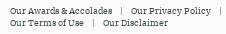Our Awards & Accolades    |    Our Privacy Policy    |     Our Terms of Use    |    Our Disclaimer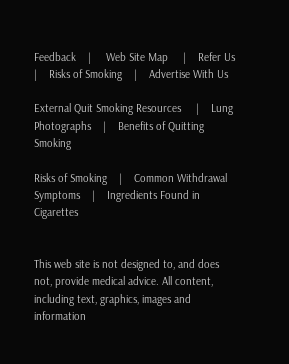Feedback    |     Web Site Map     |    Refer Us    |    Risks of Smoking    |    Advertise With Us

External Quit Smoking Resources     |    Lung Photographs    |    Benefits of Quitting Smoking

Risks of Smoking    |    Common Withdrawal Symptoms    |    Ingredients Found in Cigarettes


This web site is not designed to, and does not, provide medical advice. All content, including text, graphics, images and information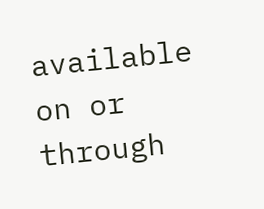available
on or through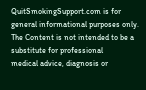QuitSmokingSupport.com is for general informational purposes only. The Content is not intended to be a substitute for professional
medical advice, diagnosis or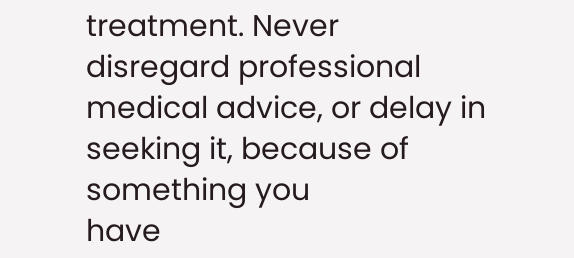treatment. Never disregard professional medical advice, or delay in seeking it, because of something you
have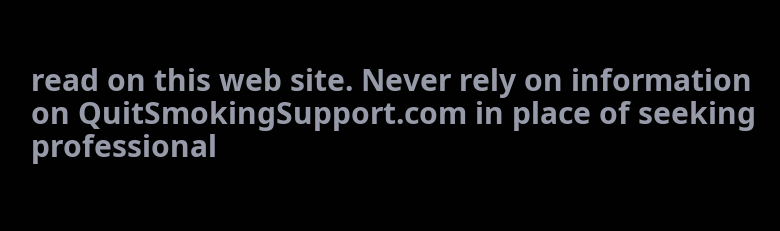read on this web site. Never rely on information on QuitSmokingSupport.com in place of seeking professional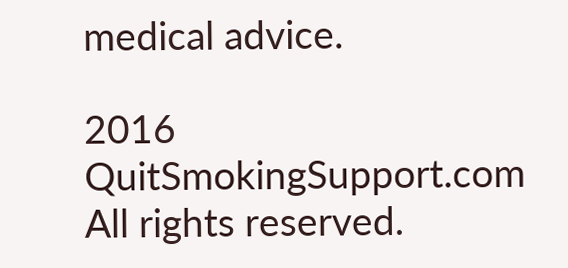medical advice.

2016 QuitSmokingSupport.com
All rights reserved.